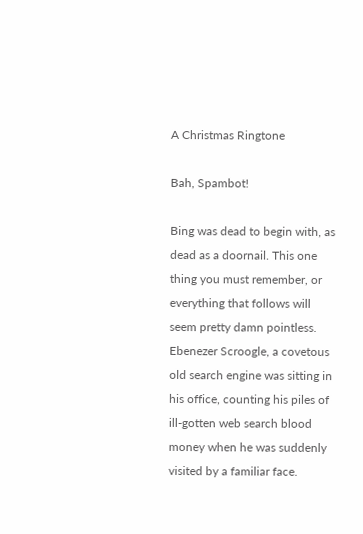A Christmas Ringtone

Bah, Spambot!

Bing was dead to begin with, as dead as a doornail. This one thing you must remember, or everything that follows will seem pretty damn pointless. Ebenezer Scroogle, a covetous old search engine was sitting in his office, counting his piles of ill-gotten web search blood money when he was suddenly visited by a familiar face.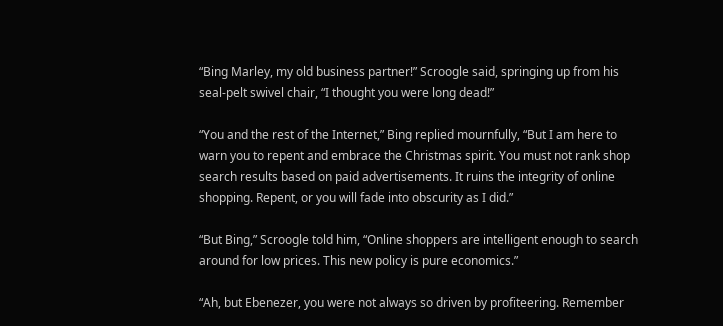“Bing Marley, my old business partner!” Scroogle said, springing up from his seal-pelt swivel chair, “I thought you were long dead!”

“You and the rest of the Internet,” Bing replied mournfully, “But I am here to warn you to repent and embrace the Christmas spirit. You must not rank shop search results based on paid advertisements. It ruins the integrity of online shopping. Repent, or you will fade into obscurity as I did.”

“But Bing,” Scroogle told him, “Online shoppers are intelligent enough to search around for low prices. This new policy is pure economics.”

“Ah, but Ebenezer, you were not always so driven by profiteering. Remember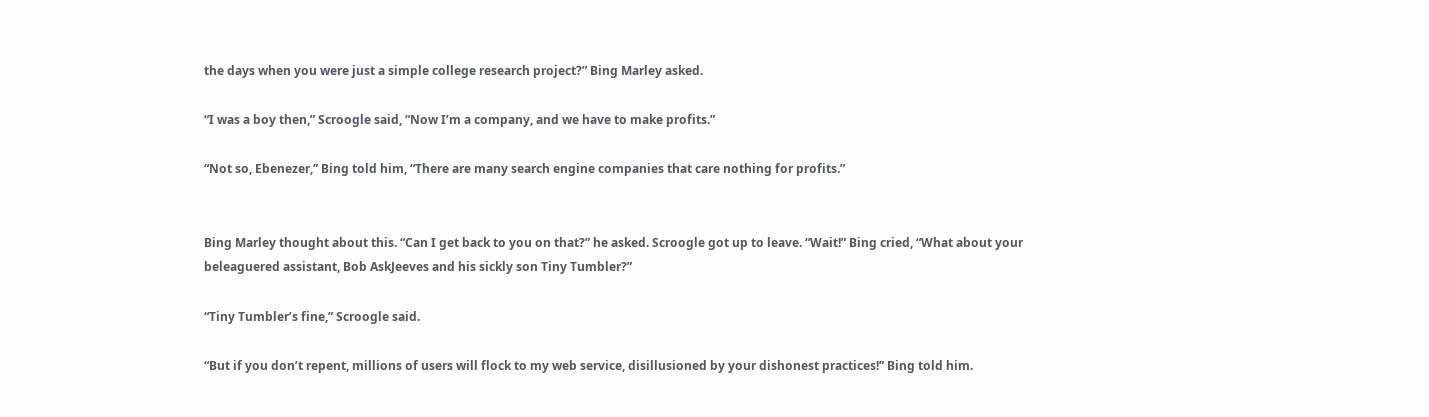the days when you were just a simple college research project?” Bing Marley asked.

“I was a boy then,” Scroogle said, “Now I’m a company, and we have to make profits.”

“Not so, Ebenezer,” Bing told him, “There are many search engine companies that care nothing for profits.”


Bing Marley thought about this. “Can I get back to you on that?” he asked. Scroogle got up to leave. “Wait!” Bing cried, “What about your beleaguered assistant, Bob AskJeeves and his sickly son Tiny Tumbler?”

“Tiny Tumbler’s fine,” Scroogle said.

“But if you don’t repent, millions of users will flock to my web service, disillusioned by your dishonest practices!” Bing told him.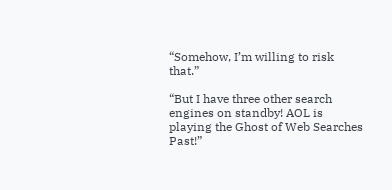“Somehow, I’m willing to risk that.”

“But I have three other search engines on standby! AOL is playing the Ghost of Web Searches Past!”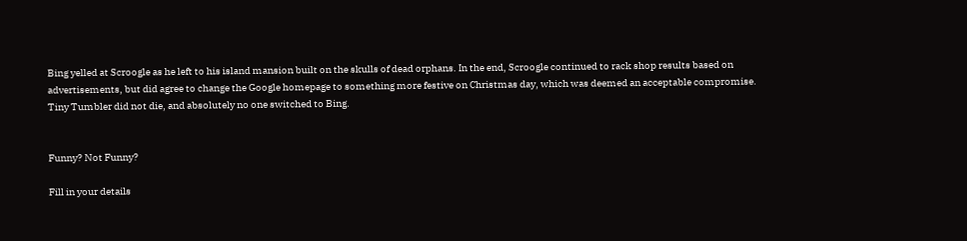Bing yelled at Scroogle as he left to his island mansion built on the skulls of dead orphans. In the end, Scroogle continued to rack shop results based on advertisements, but did agree to change the Google homepage to something more festive on Christmas day, which was deemed an acceptable compromise. Tiny Tumbler did not die, and absolutely no one switched to Bing.


Funny? Not Funny?

Fill in your details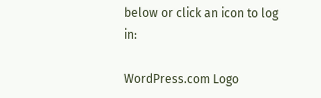below or click an icon to log in:

WordPress.com Logo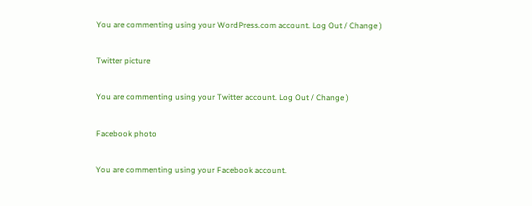You are commenting using your WordPress.com account. Log Out / Change )

Twitter picture

You are commenting using your Twitter account. Log Out / Change )

Facebook photo

You are commenting using your Facebook account.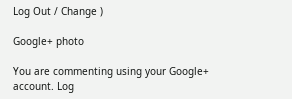Log Out / Change )

Google+ photo

You are commenting using your Google+ account. Log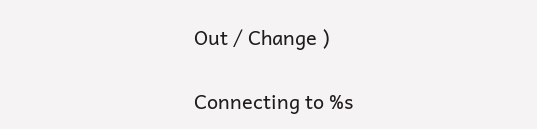Out / Change )

Connecting to %s